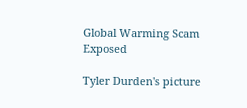Global Warming Scam Exposed

Tyler Durden's picture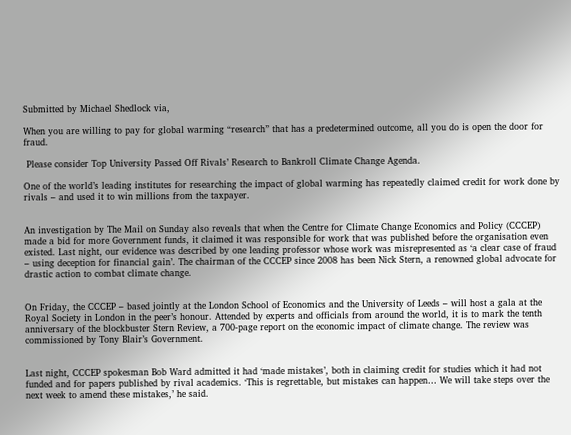Submitted by Michael Shedlock via,

When you are willing to pay for global warming “research” that has a predetermined outcome, all you do is open the door for fraud.

 Please consider Top University Passed Off Rivals’ Research to Bankroll Climate Change Agenda.

One of the world’s leading institutes for researching the impact of global warming has repeatedly claimed credit for work done by rivals – and used it to win millions from the taxpayer.


An investigation by The Mail on Sunday also reveals that when the Centre for Climate Change Economics and Policy (CCCEP) made a bid for more Government funds, it claimed it was responsible for work that was published before the organisation even existed. Last night, our evidence was described by one leading professor whose work was misrepresented as ‘a clear case of fraud – using deception for financial gain’. The chairman of the CCCEP since 2008 has been Nick Stern, a renowned global advocate for drastic action to combat climate change.


On Friday, the CCCEP – based jointly at the London School of Economics and the University of Leeds – will host a gala at the Royal Society in London in the peer’s honour. Attended by experts and officials from around the world, it is to mark the tenth anniversary of the blockbuster Stern Review, a 700-page report on the economic impact of climate change. The review was commissioned by Tony Blair’s Government.


Last night, CCCEP spokesman Bob Ward admitted it had ‘made mistakes’, both in claiming credit for studies which it had not funded and for papers published by rival academics. ‘This is regrettable, but mistakes can happen… We will take steps over the next week to amend these mistakes,’ he said.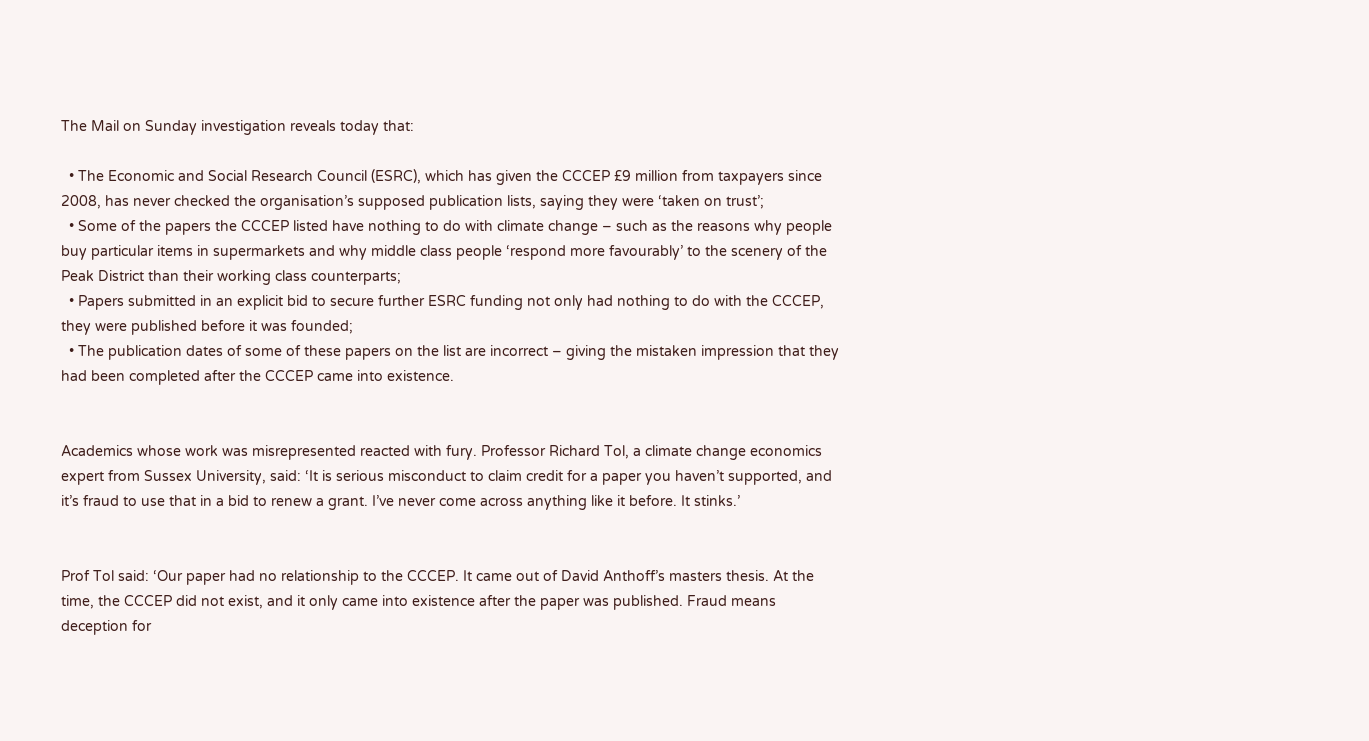The Mail on Sunday investigation reveals today that:

  • The Economic and Social Research Council (ESRC), which has given the CCCEP £9 million from taxpayers since 2008, has never checked the organisation’s supposed publication lists, saying they were ‘taken on trust’;
  • Some of the papers the CCCEP listed have nothing to do with climate change – such as the reasons why people buy particular items in supermarkets and why middle class people ‘respond more favourably’ to the scenery of the Peak District than their working class counterparts;
  • Papers submitted in an explicit bid to secure further ESRC funding not only had nothing to do with the CCCEP, they were published before it was founded;
  • The publication dates of some of these papers on the list are incorrect – giving the mistaken impression that they had been completed after the CCCEP came into existence.


Academics whose work was misrepresented reacted with fury. Professor Richard Tol, a climate change economics expert from Sussex University, said: ‘It is serious misconduct to claim credit for a paper you haven’t supported, and it’s fraud to use that in a bid to renew a grant. I’ve never come across anything like it before. It stinks.’


Prof Tol said: ‘Our paper had no relationship to the CCCEP. It came out of David Anthoff’s masters thesis. At the time, the CCCEP did not exist, and it only came into existence after the paper was published. Fraud means deception for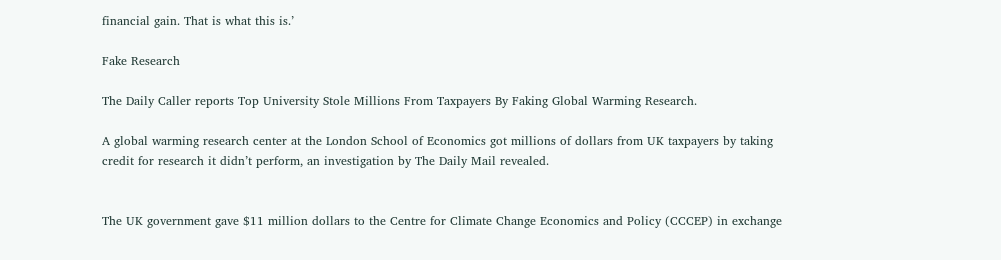financial gain. That is what this is.’

Fake Research

The Daily Caller reports Top University Stole Millions From Taxpayers By Faking Global Warming Research.

A global warming research center at the London School of Economics got millions of dollars from UK taxpayers by taking credit for research it didn’t perform, an investigation by The Daily Mail revealed.


The UK government gave $11 million dollars to the Centre for Climate Change Economics and Policy (CCCEP) in exchange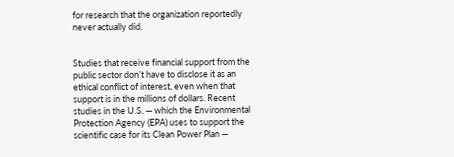for research that the organization reportedly never actually did.


Studies that receive financial support from the public sector don’t have to disclose it as an ethical conflict of interest, even when that support is in the millions of dollars. Recent studies in the U.S. — which the Environmental Protection Agency (EPA) uses to support the scientific case for its Clean Power Plan —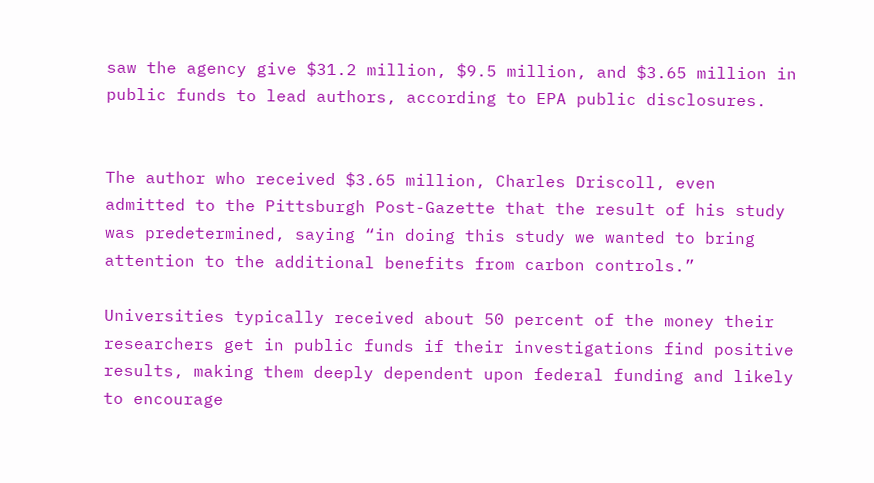saw the agency give $31.2 million, $9.5 million, and $3.65 million in public funds to lead authors, according to EPA public disclosures.


The author who received $3.65 million, Charles Driscoll, even admitted to the Pittsburgh Post-Gazette that the result of his study was predetermined, saying “in doing this study we wanted to bring attention to the additional benefits from carbon controls.”

Universities typically received about 50 percent of the money their researchers get in public funds if their investigations find positive results, making them deeply dependent upon federal funding and likely to encourage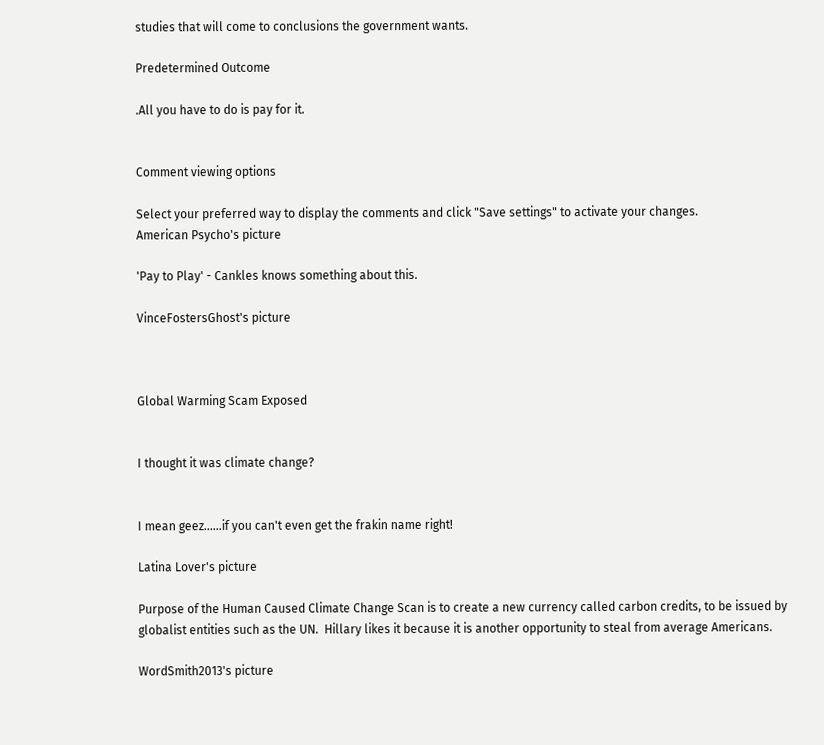studies that will come to conclusions the government wants.

Predetermined Outcome

.All you have to do is pay for it.


Comment viewing options

Select your preferred way to display the comments and click "Save settings" to activate your changes.
American Psycho's picture

'Pay to Play' - Cankles knows something about this.

VinceFostersGhost's picture



Global Warming Scam Exposed


I thought it was climate change?


I mean geez......if you can't even get the frakin name right!

Latina Lover's picture

Purpose of the Human Caused Climate Change Scan is to create a new currency called carbon credits, to be issued by globalist entities such as the UN.  Hillary likes it because it is another opportunity to steal from average Americans.

WordSmith2013's picture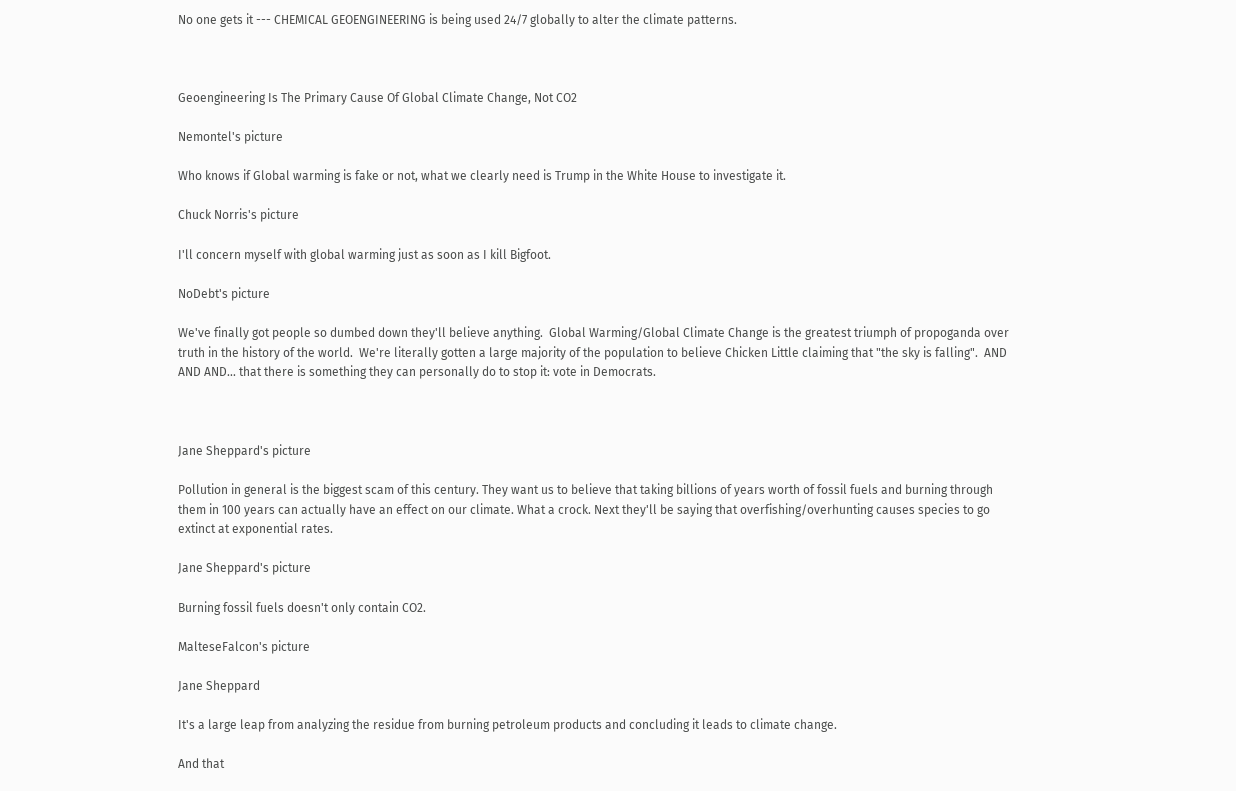No one gets it --- CHEMICAL GEOENGINEERING is being used 24/7 globally to alter the climate patterns.



Geoengineering Is The Primary Cause Of Global Climate Change, Not CO2

Nemontel's picture

Who knows if Global warming is fake or not, what we clearly need is Trump in the White House to investigate it.

Chuck Norris's picture

I'll concern myself with global warming just as soon as I kill Bigfoot.

NoDebt's picture

We've finally got people so dumbed down they'll believe anything.  Global Warming/Global Climate Change is the greatest triumph of propoganda over truth in the history of the world.  We're literally gotten a large majority of the population to believe Chicken Little claiming that "the sky is falling".  AND AND AND... that there is something they can personally do to stop it: vote in Democrats.



Jane Sheppard's picture

Pollution in general is the biggest scam of this century. They want us to believe that taking billions of years worth of fossil fuels and burning through them in 100 years can actually have an effect on our climate. What a crock. Next they'll be saying that overfishing/overhunting causes species to go extinct at exponential rates.

Jane Sheppard's picture

Burning fossil fuels doesn't only contain CO2.

MalteseFalcon's picture

Jane Sheppard

It's a large leap from analyzing the residue from burning petroleum products and concluding it leads to climate change.

And that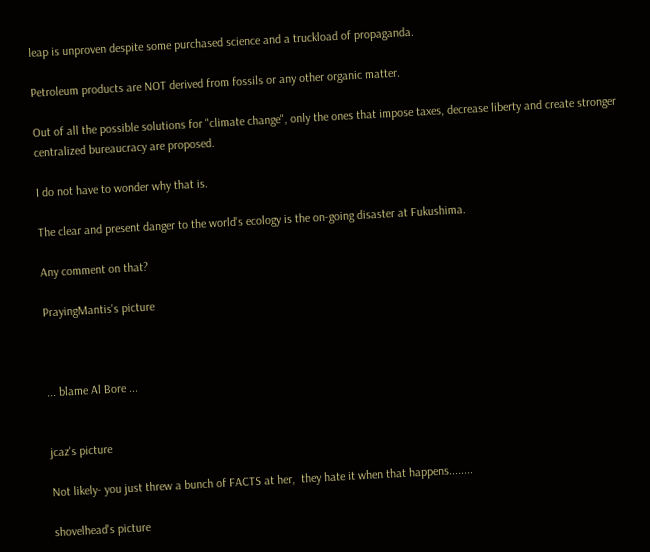leap is unproven despite some purchased science and a truckload of propaganda.

Petroleum products are NOT derived from fossils or any other organic matter.

Out of all the possible solutions for "climate change", only the ones that impose taxes, decrease liberty and create stronger centralized bureaucracy are proposed.

I do not have to wonder why that is.

The clear and present danger to the world's ecology is the on-going disaster at Fukushima.

Any comment on that?

PrayingMantis's picture



... blame Al Bore ...


jcaz's picture

Not likely- you just threw a bunch of FACTS at her,  they hate it when that happens........

shovelhead's picture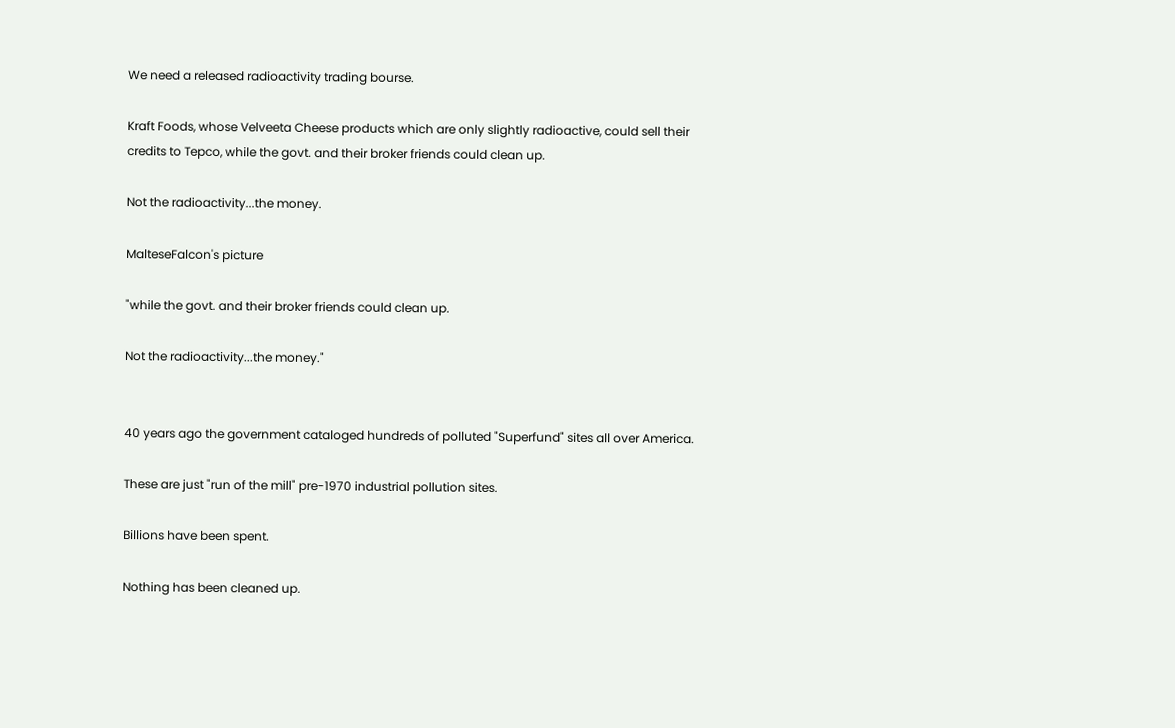We need a released radioactivity trading bourse.

Kraft Foods, whose Velveeta Cheese products which are only slightly radioactive, could sell their credits to Tepco, while the govt. and their broker friends could clean up.

Not the radioactivity...the money.

MalteseFalcon's picture

"while the govt. and their broker friends could clean up.

Not the radioactivity...the money."


40 years ago the government cataloged hundreds of polluted "Superfund" sites all over America.

These are just "run of the mill" pre-1970 industrial pollution sites.

Billions have been spent.

Nothing has been cleaned up.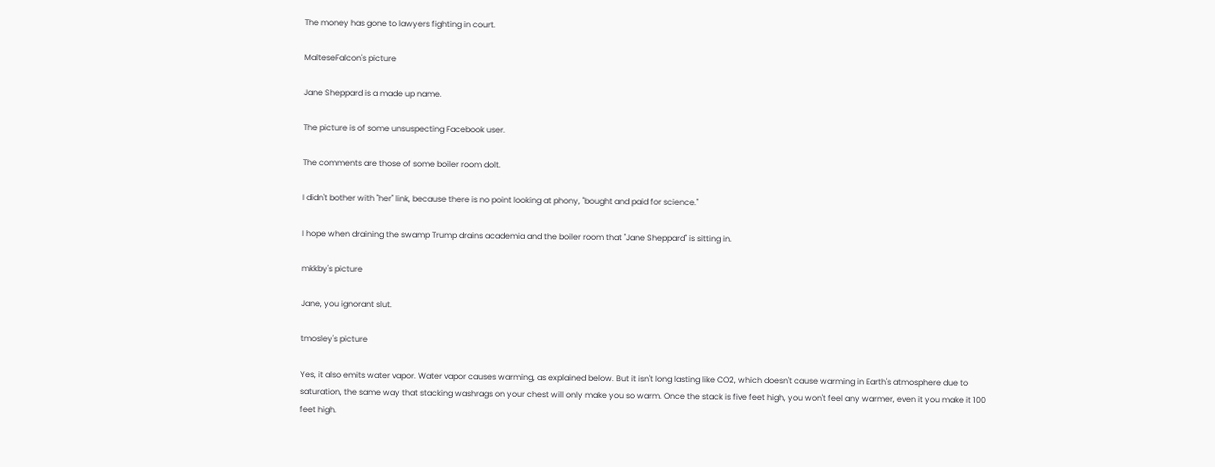The money has gone to lawyers fighting in court.

MalteseFalcon's picture

Jane Sheppard is a made up name.

The picture is of some unsuspecting Facebook user.

The comments are those of some boiler room dolt.

I didn't bother with "her" link, because there is no point looking at phony, "bought and paid for science."

I hope when draining the swamp Trump drains academia and the boiler room that "Jane Sheppard" is sitting in.

mkkby's picture

Jane, you ignorant slut.

tmosley's picture

Yes, it also emits water vapor. Water vapor causes warming, as explained below. But it isn't long lasting like CO2, which doesn't cause warming in Earth's atmosphere due to saturation, the same way that stacking washrags on your chest will only make you so warm. Once the stack is five feet high, you won't feel any warmer, even it you make it 100 feet high.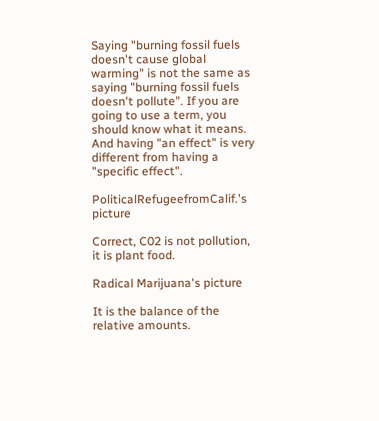Saying "burning fossil fuels doesn't cause global warming" is not the same as saying "burning fossil fuels doesn't pollute". If you are going to use a term, you should know what it means. And having "an effect" is very different from having a "specific effect".

PoliticalRefugeefromCalif.'s picture

Correct, C02 is not pollution, it is plant food.

Radical Marijuana's picture

It is the balance of the relative amounts.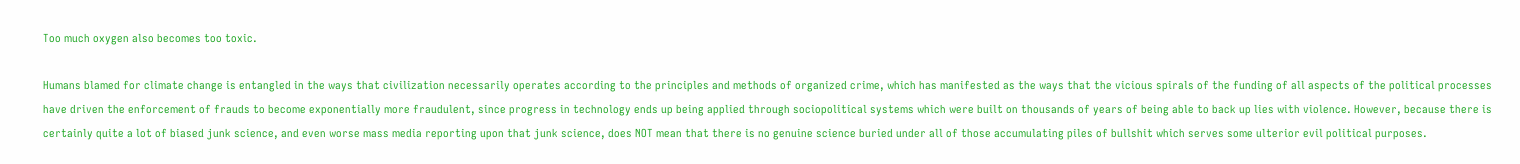Too much oxygen also becomes too toxic.

Humans blamed for climate change is entangled in the ways that civilization necessarily operates according to the principles and methods of organized crime, which has manifested as the ways that the vicious spirals of the funding of all aspects of the political processes have driven the enforcement of frauds to become exponentially more fraudulent, since progress in technology ends up being applied through sociopolitical systems which were built on thousands of years of being able to back up lies with violence. However, because there is certainly quite a lot of biased junk science, and even worse mass media reporting upon that junk science, does NOT mean that there is no genuine science buried under all of those accumulating piles of bullshit which serves some ulterior evil political purposes.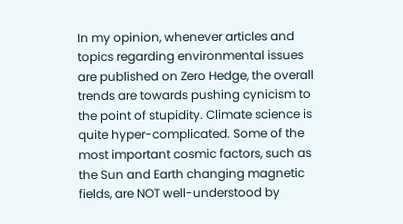In my opinion, whenever articles and topics regarding environmental issues are published on Zero Hedge, the overall trends are towards pushing cynicism to the point of stupidity. Climate science is quite hyper-complicated. Some of the most important cosmic factors, such as the Sun and Earth changing magnetic fields, are NOT well-understood by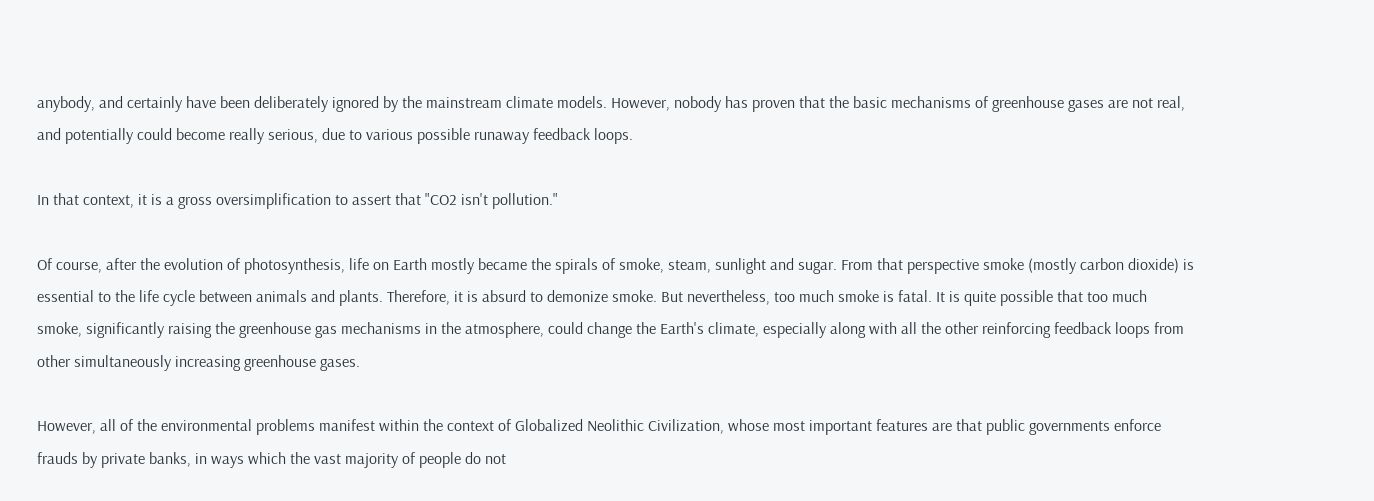anybody, and certainly have been deliberately ignored by the mainstream climate models. However, nobody has proven that the basic mechanisms of greenhouse gases are not real, and potentially could become really serious, due to various possible runaway feedback loops.

In that context, it is a gross oversimplification to assert that "CO2 isn't pollution."

Of course, after the evolution of photosynthesis, life on Earth mostly became the spirals of smoke, steam, sunlight and sugar. From that perspective smoke (mostly carbon dioxide) is essential to the life cycle between animals and plants. Therefore, it is absurd to demonize smoke. But nevertheless, too much smoke is fatal. It is quite possible that too much smoke, significantly raising the greenhouse gas mechanisms in the atmosphere, could change the Earth's climate, especially along with all the other reinforcing feedback loops from other simultaneously increasing greenhouse gases.

However, all of the environmental problems manifest within the context of Globalized Neolithic Civilization, whose most important features are that public governments enforce frauds by private banks, in ways which the vast majority of people do not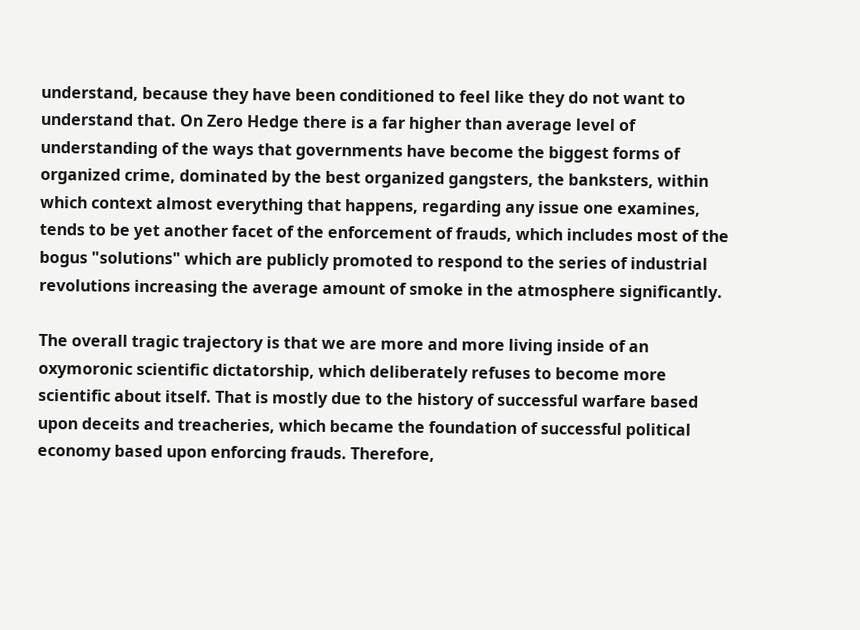understand, because they have been conditioned to feel like they do not want to understand that. On Zero Hedge there is a far higher than average level of understanding of the ways that governments have become the biggest forms of organized crime, dominated by the best organized gangsters, the banksters, within which context almost everything that happens, regarding any issue one examines, tends to be yet another facet of the enforcement of frauds, which includes most of the bogus "solutions" which are publicly promoted to respond to the series of industrial revolutions increasing the average amount of smoke in the atmosphere significantly.

The overall tragic trajectory is that we are more and more living inside of an oxymoronic scientific dictatorship, which deliberately refuses to become more scientific about itself. That is mostly due to the history of successful warfare based upon deceits and treacheries, which became the foundation of successful political economy based upon enforcing frauds. Therefore,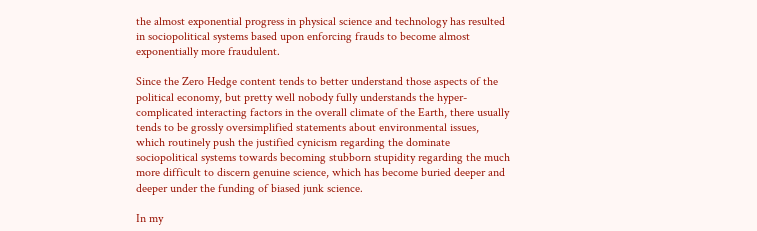the almost exponential progress in physical science and technology has resulted in sociopolitical systems based upon enforcing frauds to become almost exponentially more fraudulent.

Since the Zero Hedge content tends to better understand those aspects of the political economy, but pretty well nobody fully understands the hyper-complicated interacting factors in the overall climate of the Earth, there usually tends to be grossly oversimplified statements about environmental issues, which routinely push the justified cynicism regarding the dominate sociopolitical systems towards becoming stubborn stupidity regarding the much more difficult to discern genuine science, which has become buried deeper and deeper under the funding of biased junk science.

In my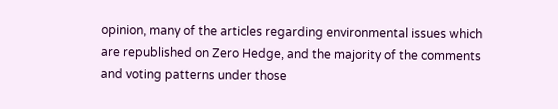opinion, many of the articles regarding environmental issues which are republished on Zero Hedge, and the majority of the comments and voting patterns under those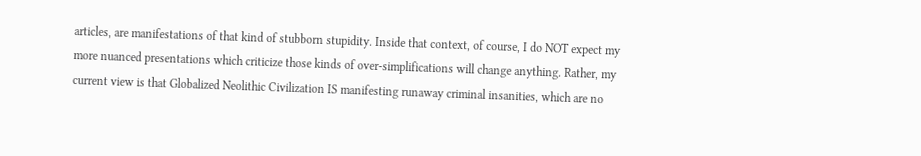articles, are manifestations of that kind of stubborn stupidity. Inside that context, of course, I do NOT expect my more nuanced presentations which criticize those kinds of over-simplifications will change anything. Rather, my current view is that Globalized Neolithic Civilization IS manifesting runaway criminal insanities, which are no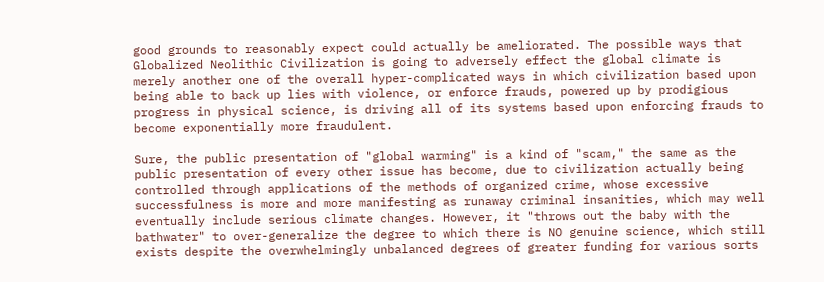good grounds to reasonably expect could actually be ameliorated. The possible ways that Globalized Neolithic Civilization is going to adversely effect the global climate is merely another one of the overall hyper-complicated ways in which civilization based upon being able to back up lies with violence, or enforce frauds, powered up by prodigious progress in physical science, is driving all of its systems based upon enforcing frauds to become exponentially more fraudulent.

Sure, the public presentation of "global warming" is a kind of "scam," the same as the public presentation of every other issue has become, due to civilization actually being controlled through applications of the methods of organized crime, whose excessive successfulness is more and more manifesting as runaway criminal insanities, which may well eventually include serious climate changes. However, it "throws out the baby with the bathwater" to over-generalize the degree to which there is NO genuine science, which still exists despite the overwhelmingly unbalanced degrees of greater funding for various sorts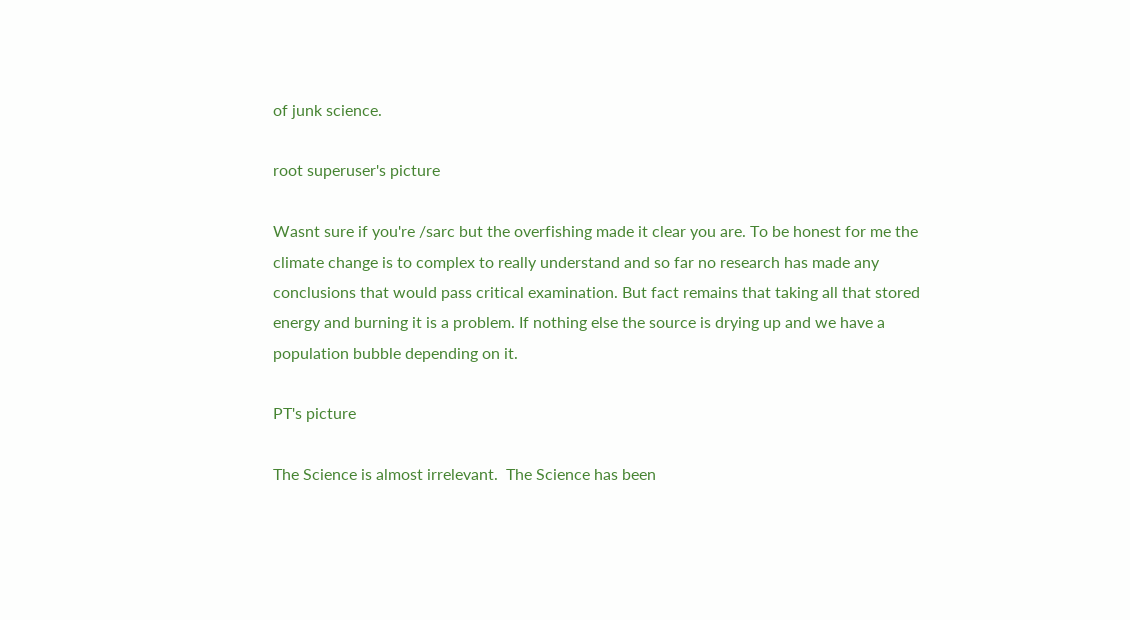of junk science.

root superuser's picture

Wasnt sure if you're /sarc but the overfishing made it clear you are. To be honest for me the climate change is to complex to really understand and so far no research has made any conclusions that would pass critical examination. But fact remains that taking all that stored energy and burning it is a problem. If nothing else the source is drying up and we have a population bubble depending on it.

PT's picture

The Science is almost irrelevant.  The Science has been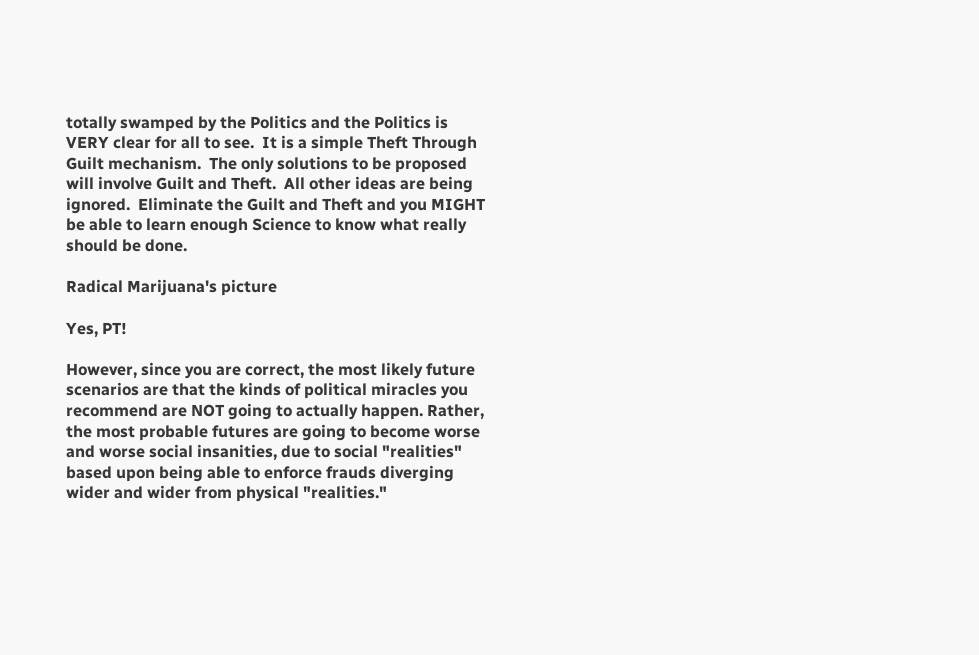totally swamped by the Politics and the Politics is VERY clear for all to see.  It is a simple Theft Through Guilt mechanism.  The only solutions to be proposed will involve Guilt and Theft.  All other ideas are being ignored.  Eliminate the Guilt and Theft and you MIGHT be able to learn enough Science to know what really should be done.

Radical Marijuana's picture

Yes, PT!

However, since you are correct, the most likely future scenarios are that the kinds of political miracles you recommend are NOT going to actually happen. Rather, the most probable futures are going to become worse and worse social insanities, due to social "realities" based upon being able to enforce frauds diverging wider and wider from physical "realities."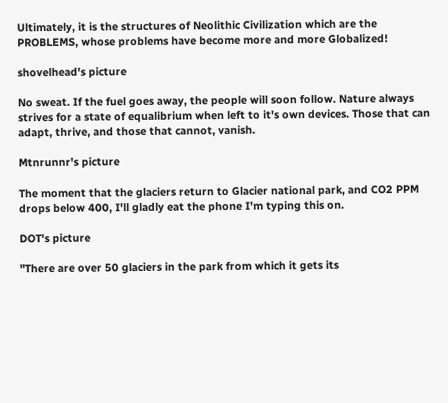Ultimately, it is the structures of Neolithic Civilization which are the PROBLEMS, whose problems have become more and more Globalized!

shovelhead's picture

No sweat. If the fuel goes away, the people will soon follow. Nature always strives for a state of equalibrium when left to it's own devices. Those that can adapt, thrive, and those that cannot, vanish.

Mtnrunnr's picture

The moment that the glaciers return to Glacier national park, and CO2 PPM drops below 400, I'll gladly eat the phone I'm typing this on.

DOT's picture

"There are over 50 glaciers in the park from which it gets its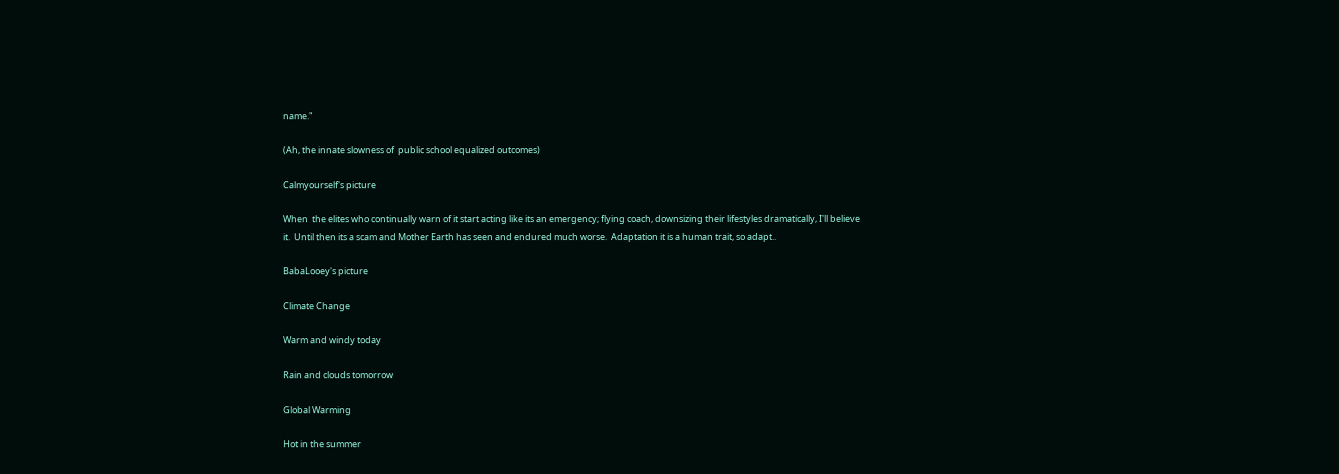name."

(Ah, the innate slowness of  public school equalized outcomes)

Calmyourself's picture

When  the elites who continually warn of it start acting like its an emergency; flying coach, downsizing their lifestyles dramatically, I'll believe it.  Until then its a scam and Mother Earth has seen and endured much worse.  Adaptation it is a human trait, so adapt..

BabaLooey's picture

Climate Change

Warm and windy today

Rain and clouds tomorrow

Global Warming

Hot in the summer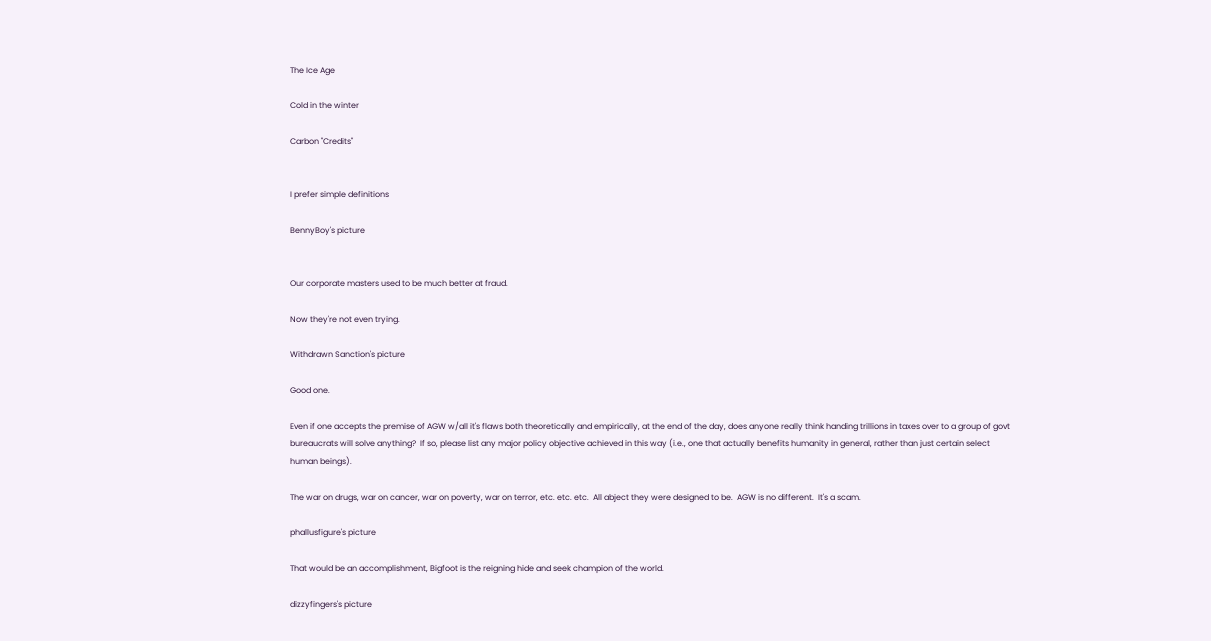The Ice Age

Cold in the winter

Carbon "Credits"


I prefer simple definitions

BennyBoy's picture


Our corporate masters used to be much better at fraud.

Now they're not even trying.

Withdrawn Sanction's picture

Good one.

Even if one accepts the premise of AGW w/all it's flaws both theoretically and empirically, at the end of the day, does anyone really think handing trillions in taxes over to a group of govt bureaucrats will solve anything?  If so, please list any major policy objective achieved in this way (i.e., one that actually benefits humanity in general, rather than just certain select human beings).

The war on drugs, war on cancer, war on poverty, war on terror, etc. etc. etc.  All abject they were designed to be.  AGW is no different.  It's a scam.

phallusfigure's picture

That would be an accomplishment, Bigfoot is the reigning hide and seek champion of the world.

dizzyfingers's picture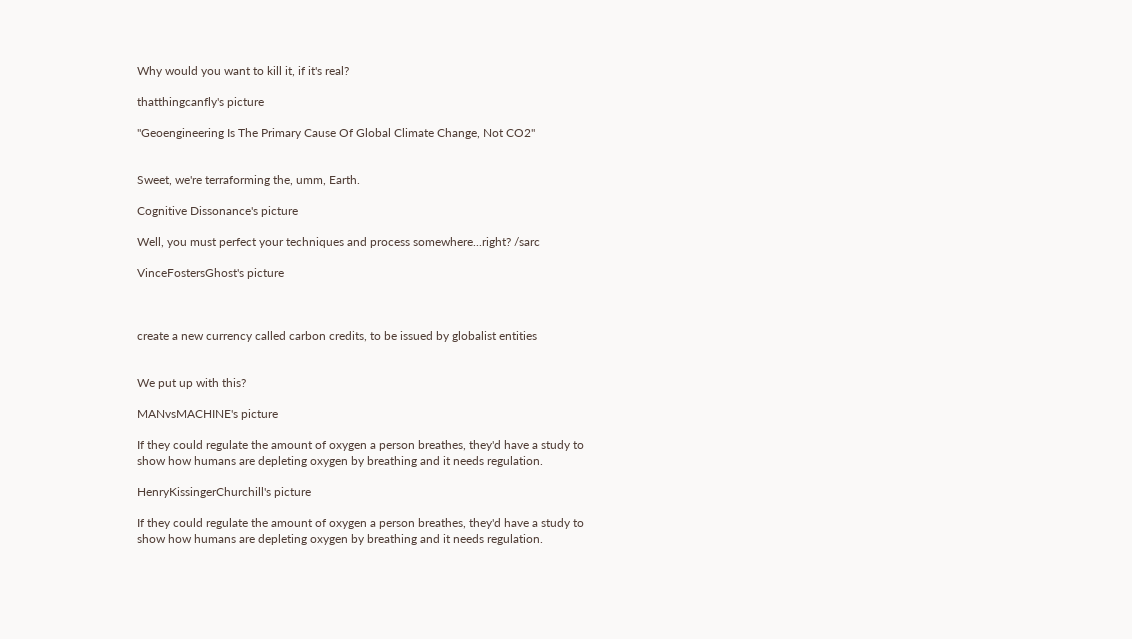Why would you want to kill it, if it's real?

thatthingcanfly's picture

"Geoengineering Is The Primary Cause Of Global Climate Change, Not CO2"


Sweet, we're terraforming the, umm, Earth.

Cognitive Dissonance's picture

Well, you must perfect your techniques and process somewhere...right? /sarc

VinceFostersGhost's picture



create a new currency called carbon credits, to be issued by globalist entities


We put up with this?

MANvsMACHINE's picture

If they could regulate the amount of oxygen a person breathes, they'd have a study to show how humans are depleting oxygen by breathing and it needs regulation.

HenryKissingerChurchill's picture

If they could regulate the amount of oxygen a person breathes, they'd have a study to show how humans are depleting oxygen by breathing and it needs regulation.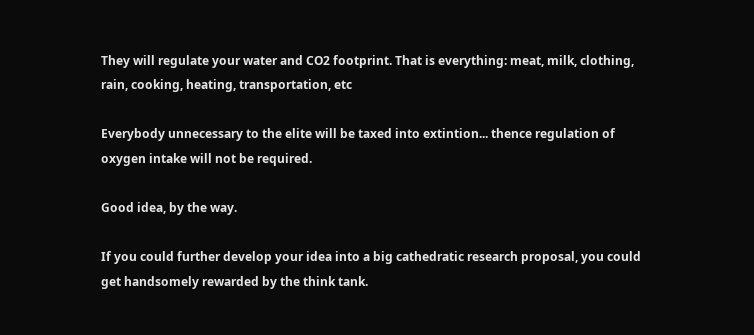They will regulate your water and CO2 footprint. That is everything: meat, milk, clothing, rain, cooking, heating, transportation, etc

Everybody unnecessary to the elite will be taxed into extintion... thence regulation of oxygen intake will not be required.

Good idea, by the way.

If you could further develop your idea into a big cathedratic research proposal, you could get handsomely rewarded by the think tank.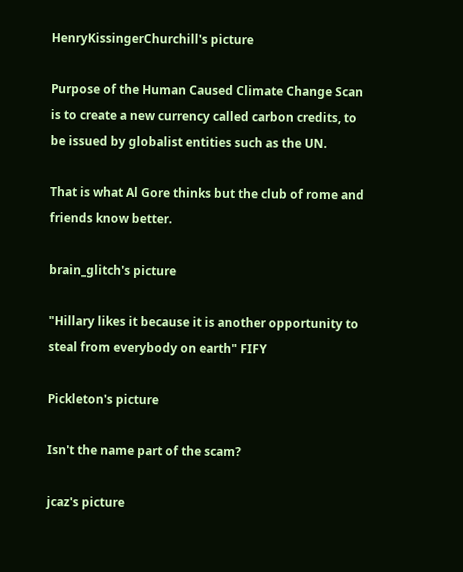HenryKissingerChurchill's picture

Purpose of the Human Caused Climate Change Scan is to create a new currency called carbon credits, to be issued by globalist entities such as the UN.

That is what Al Gore thinks but the club of rome and friends know better.

brain_glitch's picture

"Hillary likes it because it is another opportunity to steal from everybody on earth" FIFY

Pickleton's picture

Isn't the name part of the scam?

jcaz's picture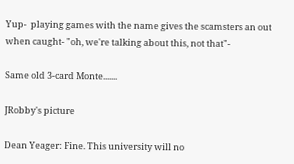Yup-  playing games with the name gives the scamsters an out when caught- "oh, we're talking about this, not that"-

Same old 3-card Monte.......

JRobby's picture

Dean Yeager: Fine. This university will no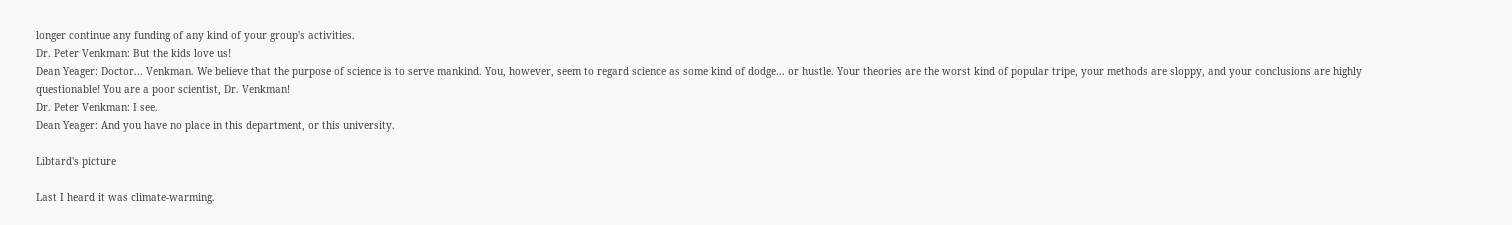longer continue any funding of any kind of your group's activities.
Dr. Peter Venkman: But the kids love us!
Dean Yeager: Doctor... Venkman. We believe that the purpose of science is to serve mankind. You, however, seem to regard science as some kind of dodge... or hustle. Your theories are the worst kind of popular tripe, your methods are sloppy, and your conclusions are highly questionable! You are a poor scientist, Dr. Venkman!
Dr. Peter Venkman: I see.
Dean Yeager: And you have no place in this department, or this university.

Libtard's picture

Last I heard it was climate-warming.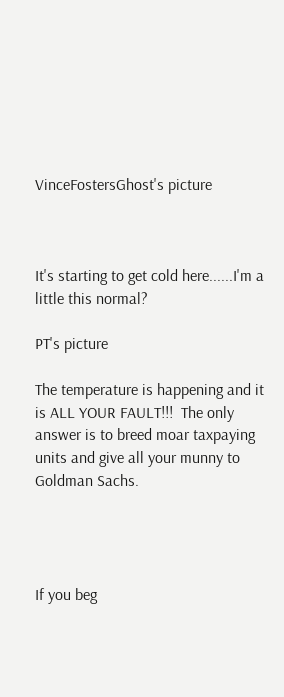VinceFostersGhost's picture



It's starting to get cold here......I'm a little this normal?

PT's picture

The temperature is happening and it is ALL YOUR FAULT!!!  The only answer is to breed moar taxpaying units and give all your munny to Goldman Sachs.




If you beg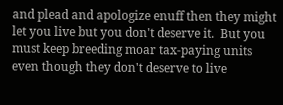and plead and apologize enuff then they might let you live but you don't deserve it.  But you must keep breeding moar tax-paying units even though they don't deserve to live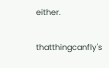either.

thatthingcanfly's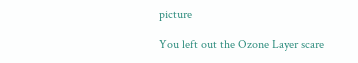picture

You left out the Ozone Layer scare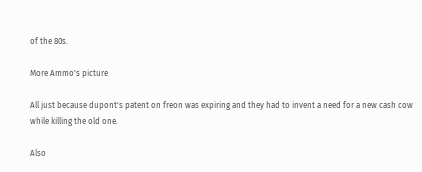of the 80s.

More Ammo's picture

All just because dupont's patent on freon was expiring and they had to invent a need for a new cash cow while killing the old one.

Also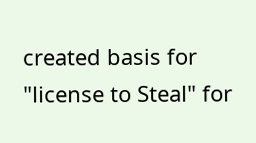created basis for "license to Steal" for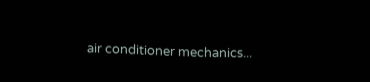air conditioner mechanics...